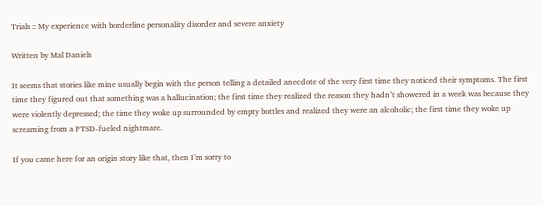Trials :: My experience with borderline personality disorder and severe anxiety

Written by Mal Daniels

It seems that stories like mine usually begin with the person telling a detailed anecdote of the very first time they noticed their symptoms. The first time they figured out that something was a hallucination; the first time they realized the reason they hadn’t showered in a week was because they were violently depressed; the time they woke up surrounded by empty bottles and realized they were an alcoholic; the first time they woke up screaming from a PTSD-fueled nightmare.

If you came here for an origin story like that, then I’m sorry to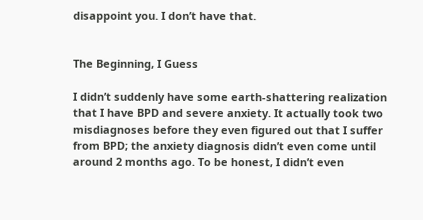disappoint you. I don’t have that.


The Beginning, I Guess

I didn’t suddenly have some earth-shattering realization that I have BPD and severe anxiety. It actually took two misdiagnoses before they even figured out that I suffer from BPD; the anxiety diagnosis didn’t even come until around 2 months ago. To be honest, I didn’t even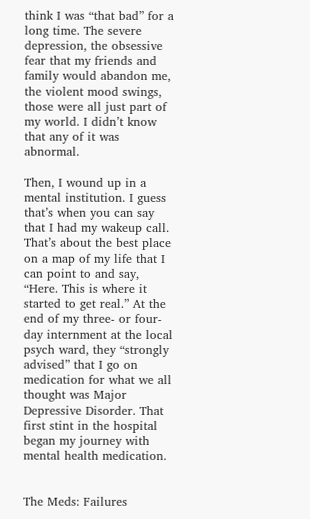think I was “that bad” for a long time. The severe depression, the obsessive fear that my friends and family would abandon me, the violent mood swings, those were all just part of my world. I didn’t know that any of it was abnormal.

Then, I wound up in a mental institution. I guess that’s when you can say that I had my wakeup call. That’s about the best place on a map of my life that I can point to and say, “Here. This is where it started to get real.” At the end of my three- or four- day internment at the local psych ward, they “strongly advised” that I go on medication for what we all thought was Major Depressive Disorder. That first stint in the hospital began my journey with mental health medication.


The Meds: Failures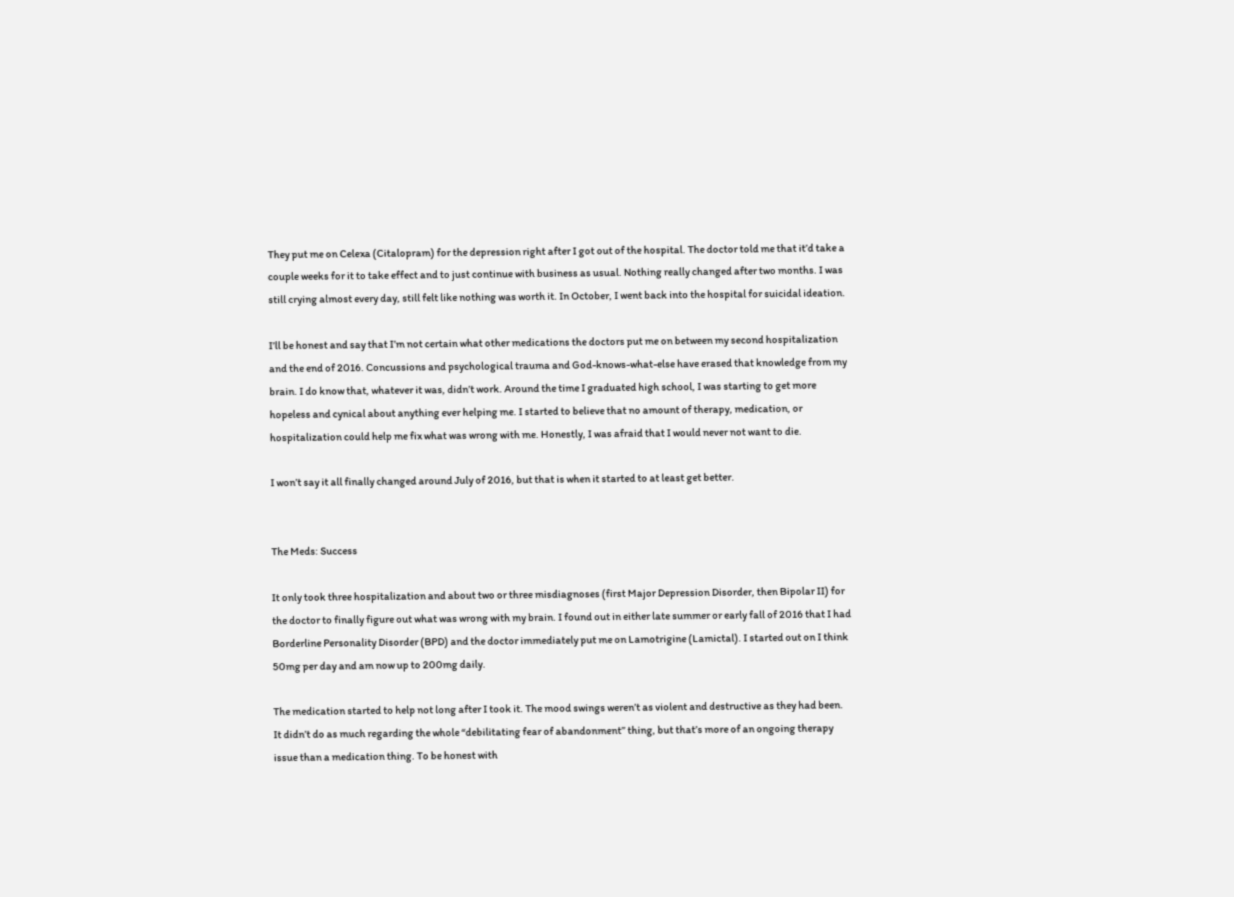They put me on Celexa (Citalopram) for the depression right after I got out of the hospital. The doctor told me that it’d take a couple weeks for it to take effect and to just continue with business as usual. Nothing really changed after two months. I was still crying almost every day, still felt like nothing was worth it. In October, I went back into the hospital for suicidal ideation.

I’ll be honest and say that I’m not certain what other medications the doctors put me on between my second hospitalization and the end of 2016. Concussions and psychological trauma and God-knows-what-else have erased that knowledge from my brain. I do know that, whatever it was, didn’t work. Around the time I graduated high school, I was starting to get more hopeless and cynical about anything ever helping me. I started to believe that no amount of therapy, medication, or hospitalization could help me fix what was wrong with me. Honestly, I was afraid that I would never not want to die.

I won’t say it all finally changed around July of 2016, but that is when it started to at least get better.


The Meds: Success

It only took three hospitalization and about two or three misdiagnoses (first Major Depression Disorder, then Bipolar II) for the doctor to finally figure out what was wrong with my brain. I found out in either late summer or early fall of 2016 that I had Borderline Personality Disorder (BPD) and the doctor immediately put me on Lamotrigine (Lamictal). I started out on I think 50mg per day and am now up to 200mg daily.

The medication started to help not long after I took it. The mood swings weren’t as violent and destructive as they had been. It didn’t do as much regarding the whole “debilitating fear of abandonment” thing, but that’s more of an ongoing therapy issue than a medication thing. To be honest with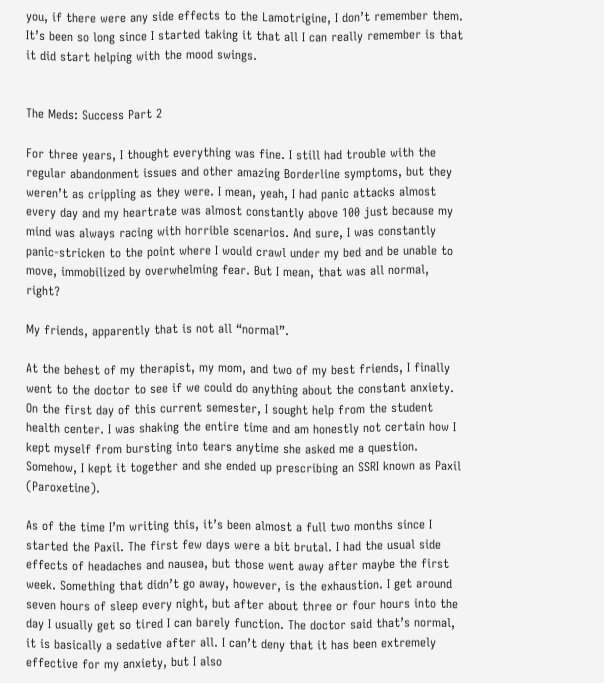you, if there were any side effects to the Lamotrigine, I don’t remember them. It’s been so long since I started taking it that all I can really remember is that it did start helping with the mood swings.


The Meds: Success Part 2

For three years, I thought everything was fine. I still had trouble with the regular abandonment issues and other amazing Borderline symptoms, but they weren’t as crippling as they were. I mean, yeah, I had panic attacks almost every day and my heartrate was almost constantly above 100 just because my mind was always racing with horrible scenarios. And sure, I was constantly panic-stricken to the point where I would crawl under my bed and be unable to move, immobilized by overwhelming fear. But I mean, that was all normal, right?

My friends, apparently that is not all “normal”.

At the behest of my therapist, my mom, and two of my best friends, I finally went to the doctor to see if we could do anything about the constant anxiety. On the first day of this current semester, I sought help from the student health center. I was shaking the entire time and am honestly not certain how I kept myself from bursting into tears anytime she asked me a question. Somehow, I kept it together and she ended up prescribing an SSRI known as Paxil (Paroxetine).

As of the time I’m writing this, it’s been almost a full two months since I started the Paxil. The first few days were a bit brutal. I had the usual side effects of headaches and nausea, but those went away after maybe the first week. Something that didn’t go away, however, is the exhaustion. I get around seven hours of sleep every night, but after about three or four hours into the day I usually get so tired I can barely function. The doctor said that’s normal, it is basically a sedative after all. I can’t deny that it has been extremely effective for my anxiety, but I also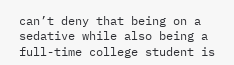can’t deny that being on a sedative while also being a full-time college student is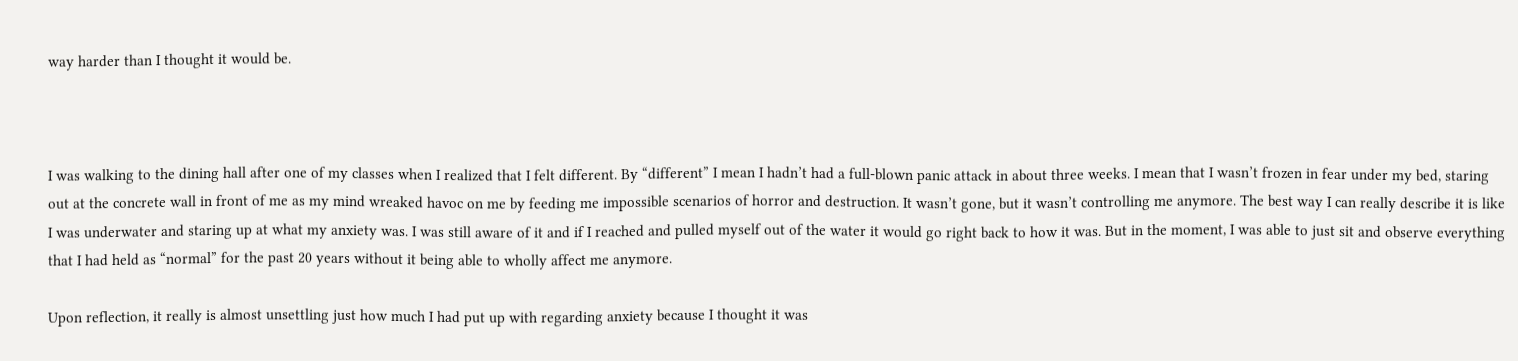way harder than I thought it would be.



I was walking to the dining hall after one of my classes when I realized that I felt different. By “different” I mean I hadn’t had a full-blown panic attack in about three weeks. I mean that I wasn’t frozen in fear under my bed, staring out at the concrete wall in front of me as my mind wreaked havoc on me by feeding me impossible scenarios of horror and destruction. It wasn’t gone, but it wasn’t controlling me anymore. The best way I can really describe it is like I was underwater and staring up at what my anxiety was. I was still aware of it and if I reached and pulled myself out of the water it would go right back to how it was. But in the moment, I was able to just sit and observe everything that I had held as “normal” for the past 20 years without it being able to wholly affect me anymore.

Upon reflection, it really is almost unsettling just how much I had put up with regarding anxiety because I thought it was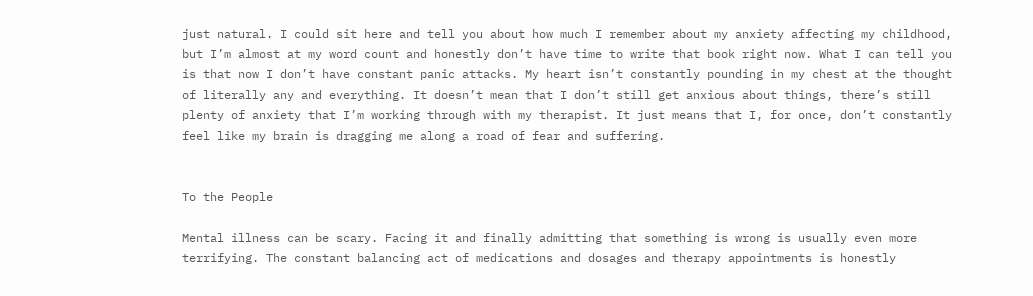just natural. I could sit here and tell you about how much I remember about my anxiety affecting my childhood, but I’m almost at my word count and honestly don’t have time to write that book right now. What I can tell you is that now I don’t have constant panic attacks. My heart isn’t constantly pounding in my chest at the thought of literally any and everything. It doesn’t mean that I don’t still get anxious about things, there’s still plenty of anxiety that I’m working through with my therapist. It just means that I, for once, don’t constantly feel like my brain is dragging me along a road of fear and suffering.


To the People

Mental illness can be scary. Facing it and finally admitting that something is wrong is usually even more terrifying. The constant balancing act of medications and dosages and therapy appointments is honestly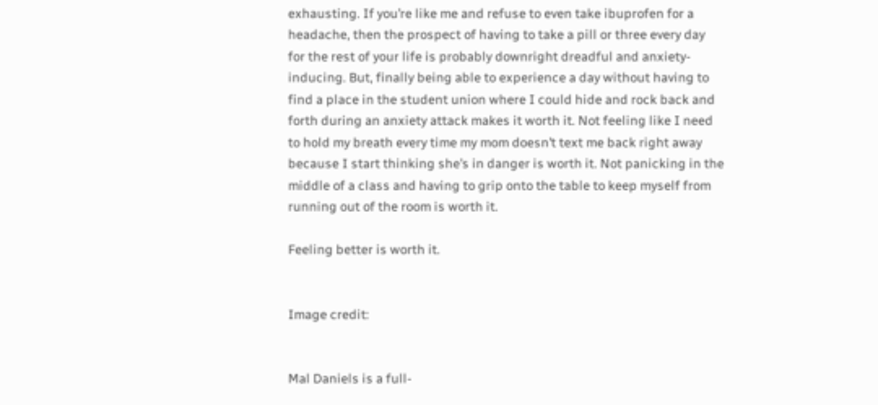exhausting. If you’re like me and refuse to even take ibuprofen for a headache, then the prospect of having to take a pill or three every day for the rest of your life is probably downright dreadful and anxiety-inducing. But, finally being able to experience a day without having to find a place in the student union where I could hide and rock back and forth during an anxiety attack makes it worth it. Not feeling like I need to hold my breath every time my mom doesn’t text me back right away because I start thinking she’s in danger is worth it. Not panicking in the middle of a class and having to grip onto the table to keep myself from running out of the room is worth it.

Feeling better is worth it.


Image credit:


Mal Daniels is a full-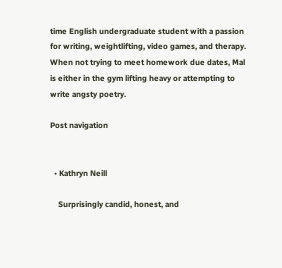time English undergraduate student with a passion for writing, weightlifting, video games, and therapy. When not trying to meet homework due dates, Mal is either in the gym lifting heavy or attempting to write angsty poetry.

Post navigation


  • Kathryn Neill

    Surprisingly candid, honest, and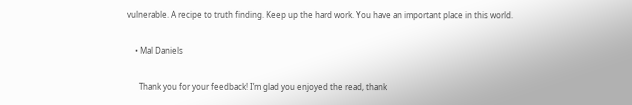vulnerable. A recipe to truth finding. Keep up the hard work. You have an important place in this world.

    • Mal Daniels

      Thank you for your feedback! I’m glad you enjoyed the read, thank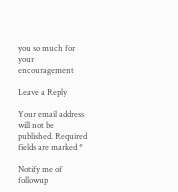you so much for your encouragement

Leave a Reply

Your email address will not be published. Required fields are marked *

Notify me of followup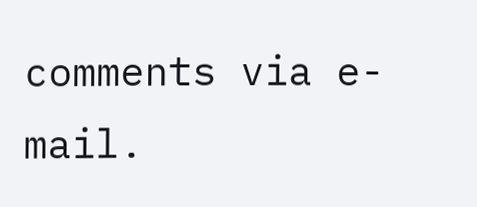comments via e-mail.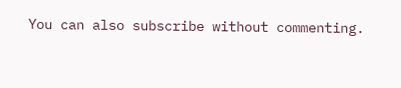You can also subscribe without commenting.